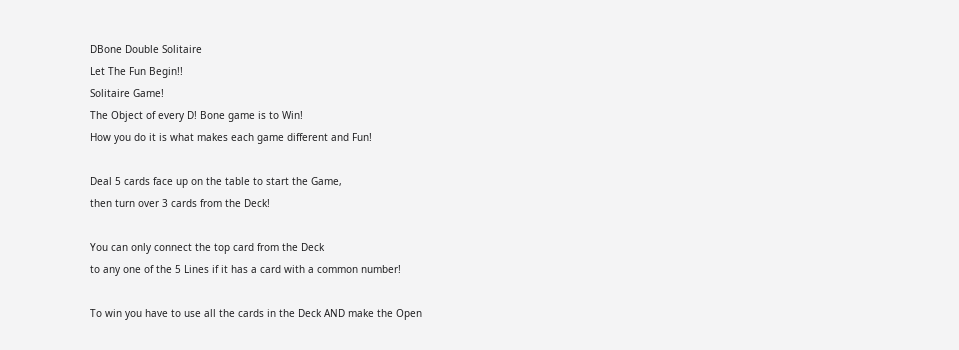DBone Double Solitaire
Let The Fun Begin!!
Solitaire Game!
The Object of every D! Bone game is to Win!
How you do it is what makes each game different and Fun!

Deal 5 cards face up on the table to start the Game,
then turn over 3 cards from the Deck!

You can only connect the top card from the Deck
to any one of the 5 Lines if it has a card with a common number!

To win you have to use all the cards in the Deck AND make the Open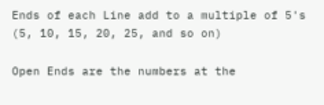Ends of each Line add to a multiple of 5's
(5, 10, 15, 20, 25, and so on)

Open Ends are the numbers at the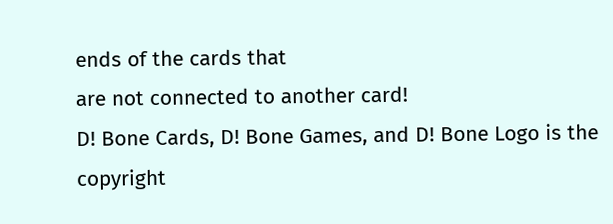ends of the cards that
are not connected to another card!
D! Bone Cards, D! Bone Games, and D! Bone Logo is the copyright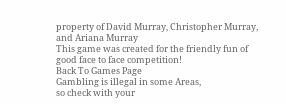property of David Murray, Christopher Murray, and Ariana Murray
This game was created for the friendly fun of good face to face competition!
Back To Games Page
Gambling is illegal in some Areas,
so check with your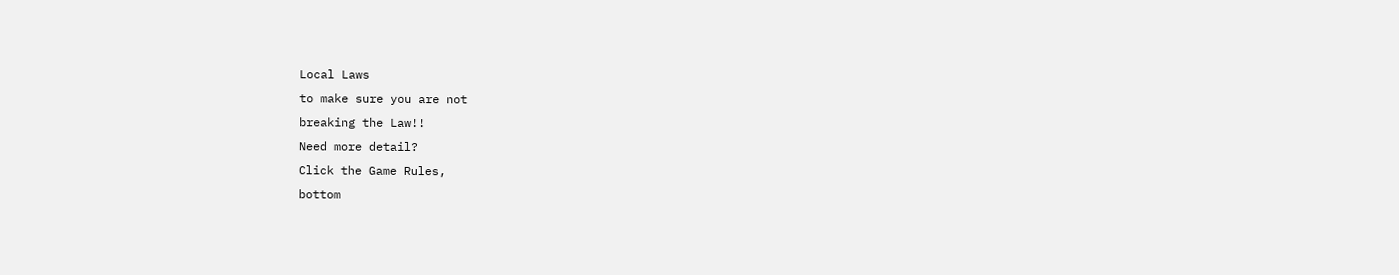Local Laws
to make sure you are not
breaking the Law!!
Need more detail?
Click the Game Rules,
bottom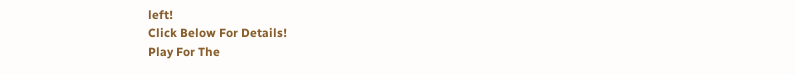left!
Click Below For Details!
Play For The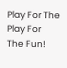Play For The
Play For
The Fun!